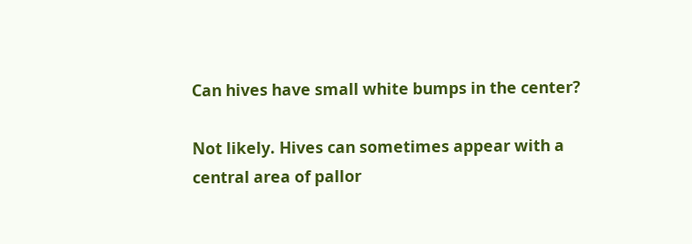Can hives have small white bumps in the center?

Not likely. Hives can sometimes appear with a central area of pallor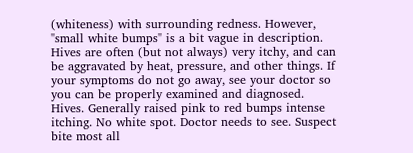(whiteness) with surrounding redness. However, "small white bumps" is a bit vague in description. Hives are often (but not always) very itchy, and can be aggravated by heat, pressure, and other things. If your symptoms do not go away, see your doctor so you can be properly examined and diagnosed.
Hives. Generally raised pink to red bumps intense itching. No white spot. Doctor needs to see. Suspect bite most all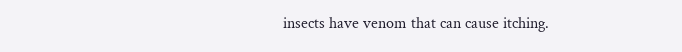insects have venom that can cause itching.